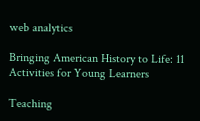web analytics

Bringing American History to Life: 11 Activities for Young Learners

Teaching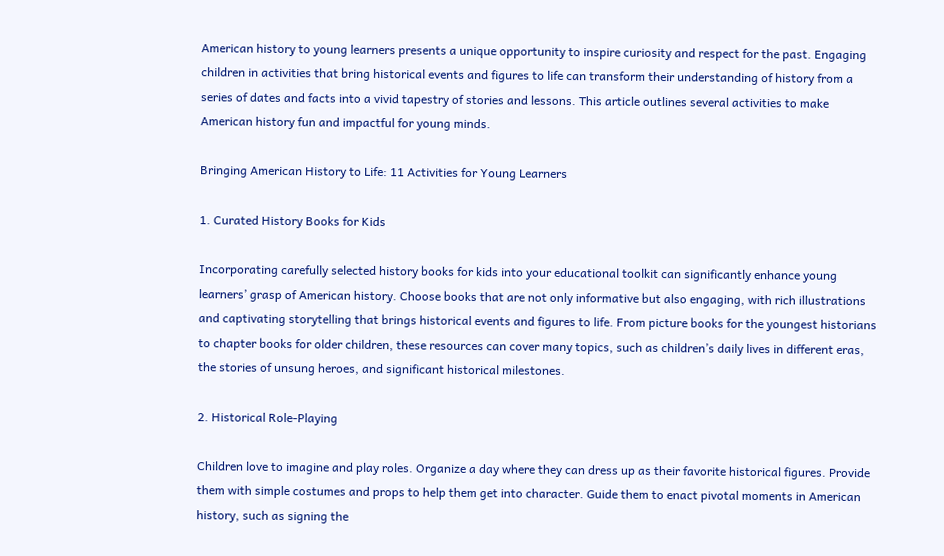American history to young learners presents a unique opportunity to inspire curiosity and respect for the past. Engaging children in activities that bring historical events and figures to life can transform their understanding of history from a series of dates and facts into a vivid tapestry of stories and lessons. This article outlines several activities to make American history fun and impactful for young minds.

Bringing American History to Life: 11 Activities for Young Learners

1. Curated History Books for Kids

Incorporating carefully selected history books for kids into your educational toolkit can significantly enhance young learners’ grasp of American history. Choose books that are not only informative but also engaging, with rich illustrations and captivating storytelling that brings historical events and figures to life. From picture books for the youngest historians to chapter books for older children, these resources can cover many topics, such as children’s daily lives in different eras, the stories of unsung heroes, and significant historical milestones.

2. Historical Role-Playing

Children love to imagine and play roles. Organize a day where they can dress up as their favorite historical figures. Provide them with simple costumes and props to help them get into character. Guide them to enact pivotal moments in American history, such as signing the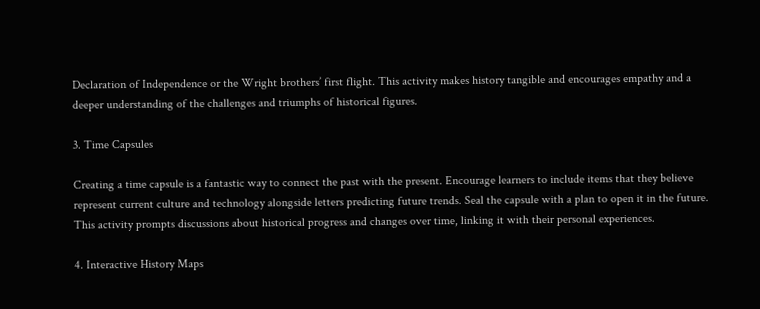Declaration of Independence or the Wright brothers’ first flight. This activity makes history tangible and encourages empathy and a deeper understanding of the challenges and triumphs of historical figures.

3. Time Capsules

Creating a time capsule is a fantastic way to connect the past with the present. Encourage learners to include items that they believe represent current culture and technology alongside letters predicting future trends. Seal the capsule with a plan to open it in the future. This activity prompts discussions about historical progress and changes over time, linking it with their personal experiences.

4. Interactive History Maps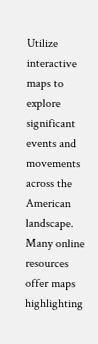Utilize interactive maps to explore significant events and movements across the American landscape. Many online resources offer maps highlighting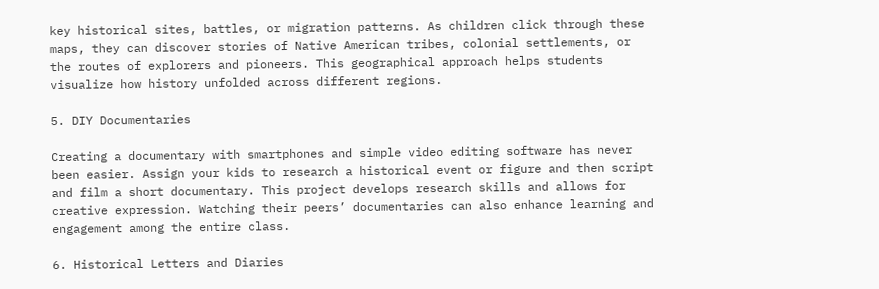key historical sites, battles, or migration patterns. As children click through these maps, they can discover stories of Native American tribes, colonial settlements, or the routes of explorers and pioneers. This geographical approach helps students visualize how history unfolded across different regions.

5. DIY Documentaries

Creating a documentary with smartphones and simple video editing software has never been easier. Assign your kids to research a historical event or figure and then script and film a short documentary. This project develops research skills and allows for creative expression. Watching their peers’ documentaries can also enhance learning and engagement among the entire class.

6. Historical Letters and Diaries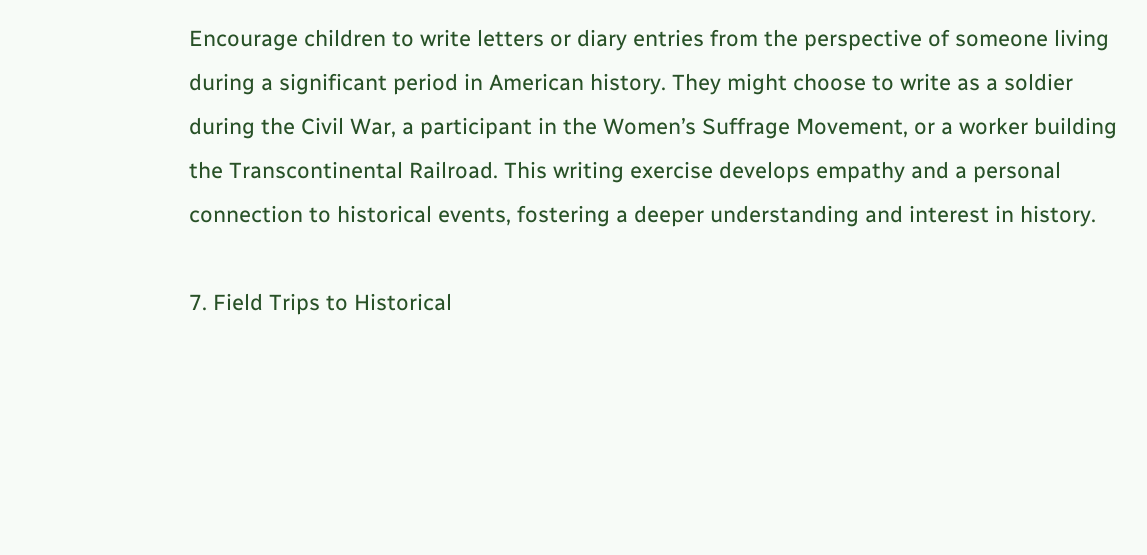Encourage children to write letters or diary entries from the perspective of someone living during a significant period in American history. They might choose to write as a soldier during the Civil War, a participant in the Women’s Suffrage Movement, or a worker building the Transcontinental Railroad. This writing exercise develops empathy and a personal connection to historical events, fostering a deeper understanding and interest in history.

7. Field Trips to Historical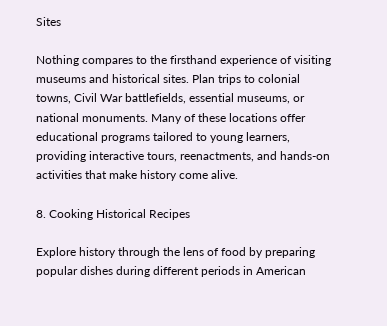Sites

Nothing compares to the firsthand experience of visiting museums and historical sites. Plan trips to colonial towns, Civil War battlefields, essential museums, or national monuments. Many of these locations offer educational programs tailored to young learners, providing interactive tours, reenactments, and hands-on activities that make history come alive.

8. Cooking Historical Recipes

Explore history through the lens of food by preparing popular dishes during different periods in American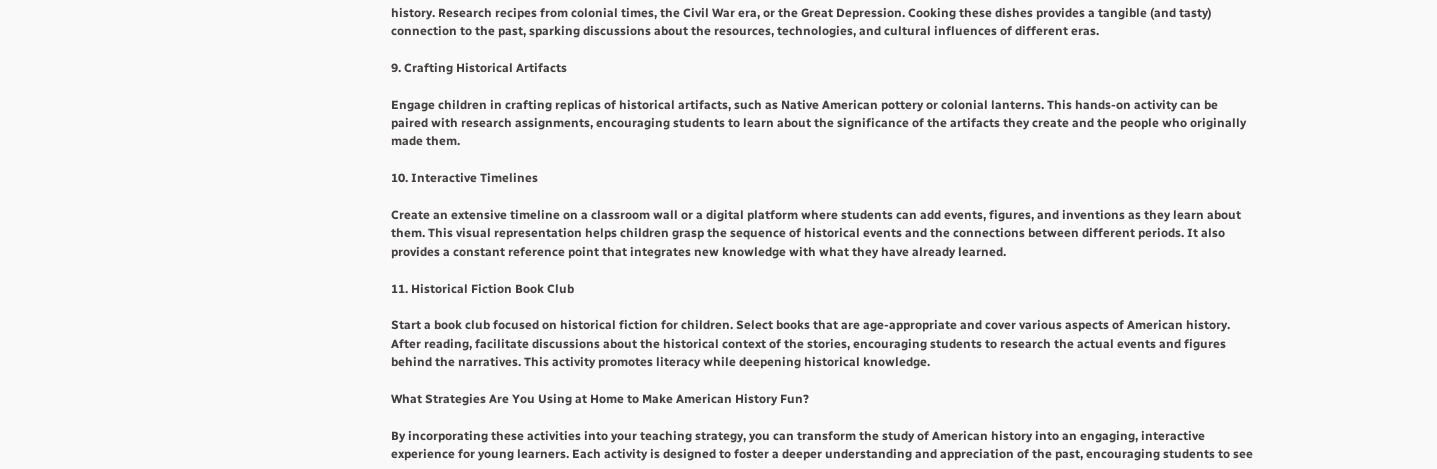history. Research recipes from colonial times, the Civil War era, or the Great Depression. Cooking these dishes provides a tangible (and tasty) connection to the past, sparking discussions about the resources, technologies, and cultural influences of different eras.

9. Crafting Historical Artifacts

Engage children in crafting replicas of historical artifacts, such as Native American pottery or colonial lanterns. This hands-on activity can be paired with research assignments, encouraging students to learn about the significance of the artifacts they create and the people who originally made them.

10. Interactive Timelines

Create an extensive timeline on a classroom wall or a digital platform where students can add events, figures, and inventions as they learn about them. This visual representation helps children grasp the sequence of historical events and the connections between different periods. It also provides a constant reference point that integrates new knowledge with what they have already learned.

11. Historical Fiction Book Club

Start a book club focused on historical fiction for children. Select books that are age-appropriate and cover various aspects of American history. After reading, facilitate discussions about the historical context of the stories, encouraging students to research the actual events and figures behind the narratives. This activity promotes literacy while deepening historical knowledge.

What Strategies Are You Using at Home to Make American History Fun?

By incorporating these activities into your teaching strategy, you can transform the study of American history into an engaging, interactive experience for young learners. Each activity is designed to foster a deeper understanding and appreciation of the past, encouraging students to see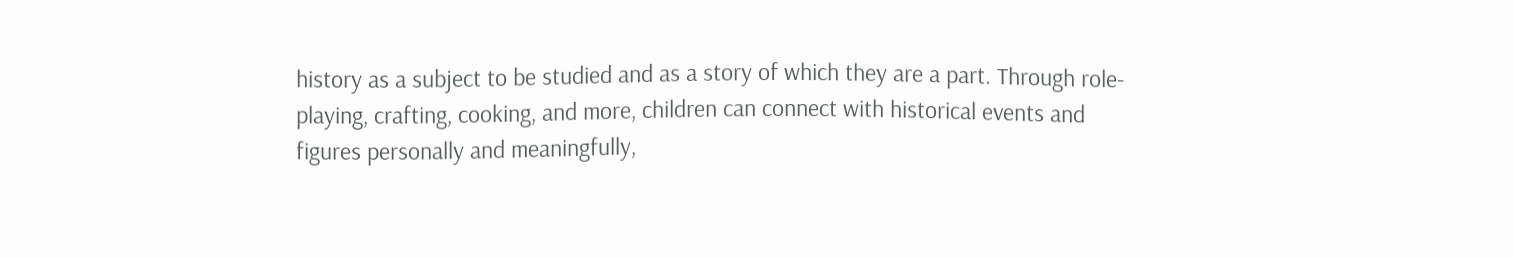history as a subject to be studied and as a story of which they are a part. Through role-playing, crafting, cooking, and more, children can connect with historical events and figures personally and meaningfully,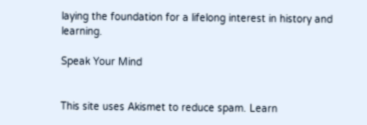laying the foundation for a lifelong interest in history and learning.

Speak Your Mind


This site uses Akismet to reduce spam. Learn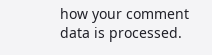how your comment data is processed.